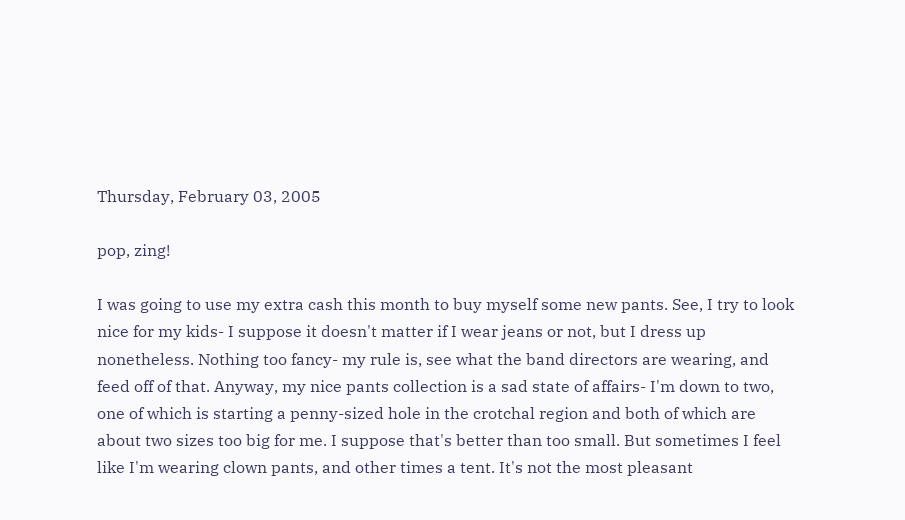Thursday, February 03, 2005

pop, zing!

I was going to use my extra cash this month to buy myself some new pants. See, I try to look nice for my kids- I suppose it doesn't matter if I wear jeans or not, but I dress up nonetheless. Nothing too fancy- my rule is, see what the band directors are wearing, and feed off of that. Anyway, my nice pants collection is a sad state of affairs- I'm down to two, one of which is starting a penny-sized hole in the crotchal region and both of which are about two sizes too big for me. I suppose that's better than too small. But sometimes I feel like I'm wearing clown pants, and other times a tent. It's not the most pleasant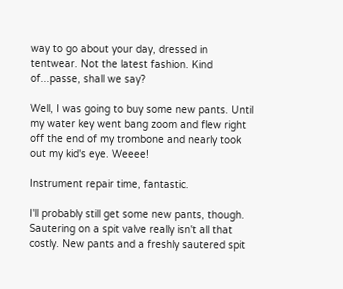way to go about your day, dressed in tentwear. Not the latest fashion. Kind of...passe, shall we say?

Well, I was going to buy some new pants. Until my water key went bang zoom and flew right off the end of my trombone and nearly took out my kid's eye. Weeee!

Instrument repair time, fantastic.

I'll probably still get some new pants, though. Sautering on a spit valve really isn't all that costly. New pants and a freshly sautered spit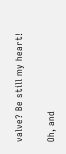valve? Be still my heart!

Oh, and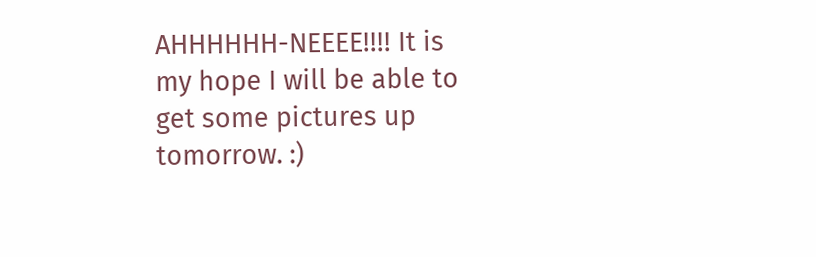AHHHHHH-NEEEE!!!! It is my hope I will be able to get some pictures up tomorrow. :)